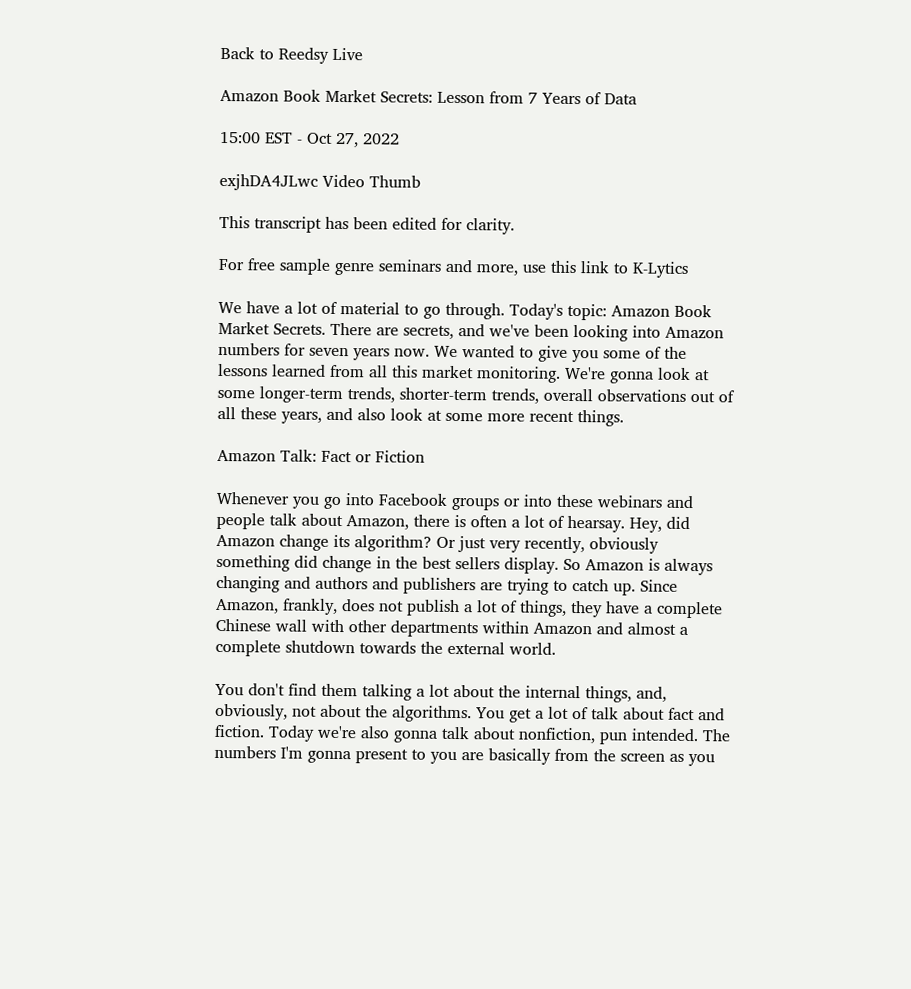Back to Reedsy Live

Amazon Book Market Secrets: Lesson from 7 Years of Data

15:00 EST - Oct 27, 2022

exjhDA4JLwc Video Thumb

This transcript has been edited for clarity.

For free sample genre seminars and more, use this link to K-Lytics

We have a lot of material to go through. Today's topic: Amazon Book Market Secrets. There are secrets, and we've been looking into Amazon numbers for seven years now. We wanted to give you some of the lessons learned from all this market monitoring. We're gonna look at some longer-term trends, shorter-term trends, overall observations out of all these years, and also look at some more recent things.

Amazon Talk: Fact or Fiction

Whenever you go into Facebook groups or into these webinars and people talk about Amazon, there is often a lot of hearsay. Hey, did Amazon change its algorithm? Or just very recently, obviously something did change in the best sellers display. So Amazon is always changing and authors and publishers are trying to catch up. Since Amazon, frankly, does not publish a lot of things, they have a complete Chinese wall with other departments within Amazon and almost a complete shutdown towards the external world.

You don't find them talking a lot about the internal things, and, obviously, not about the algorithms. You get a lot of talk about fact and fiction. Today we're also gonna talk about nonfiction, pun intended. The numbers I'm gonna present to you are basically from the screen as you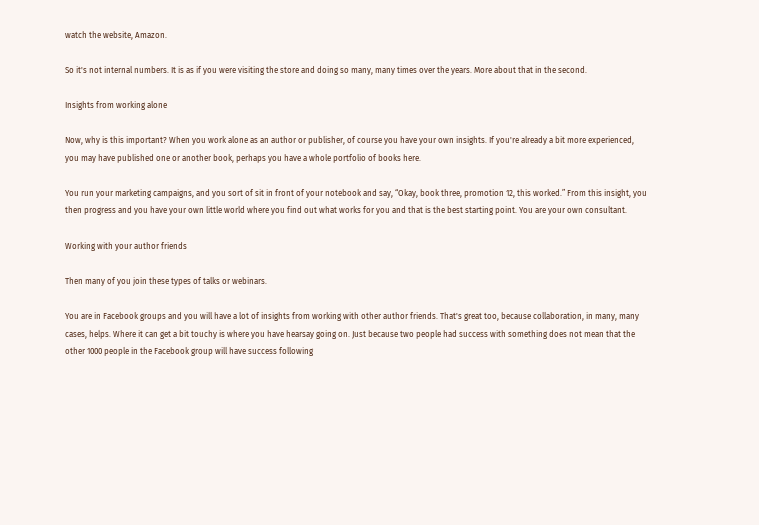watch the website, Amazon.

So it's not internal numbers. It is as if you were visiting the store and doing so many, many times over the years. More about that in the second.

Insights from working alone

Now, why is this important? When you work alone as an author or publisher, of course you have your own insights. If you're already a bit more experienced, you may have published one or another book, perhaps you have a whole portfolio of books here.

You run your marketing campaigns, and you sort of sit in front of your notebook and say, “Okay, book three, promotion 12, this worked.” From this insight, you then progress and you have your own little world where you find out what works for you and that is the best starting point. You are your own consultant.

Working with your author friends

Then many of you join these types of talks or webinars.

You are in Facebook groups and you will have a lot of insights from working with other author friends. That's great too, because collaboration, in many, many cases, helps. Where it can get a bit touchy is where you have hearsay going on. Just because two people had success with something does not mean that the other 1000 people in the Facebook group will have success following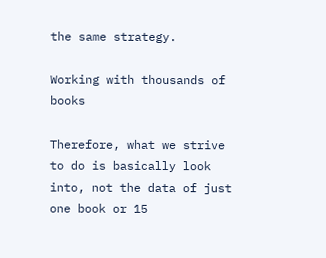the same strategy.

Working with thousands of books

Therefore, what we strive to do is basically look into, not the data of just one book or 15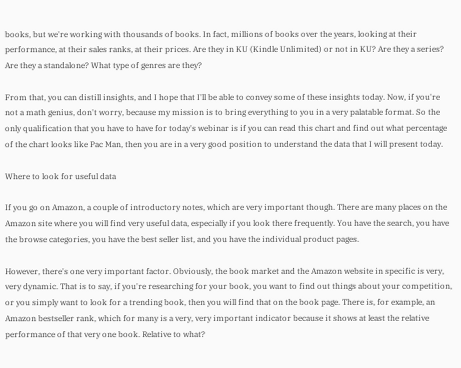books, but we're working with thousands of books. In fact, millions of books over the years, looking at their performance, at their sales ranks, at their prices. Are they in KU (Kindle Unlimited) or not in KU? Are they a series? Are they a standalone? What type of genres are they?

From that, you can distill insights, and I hope that I'll be able to convey some of these insights today. Now, if you're not a math genius, don't worry, because my mission is to bring everything to you in a very palatable format. So the only qualification that you have to have for today's webinar is if you can read this chart and find out what percentage of the chart looks like Pac Man, then you are in a very good position to understand the data that I will present today.

Where to look for useful data

If you go on Amazon, a couple of introductory notes, which are very important though. There are many places on the Amazon site where you will find very useful data, especially if you look there frequently. You have the search, you have the browse categories, you have the best seller list, and you have the individual product pages.

However, there's one very important factor. Obviously, the book market and the Amazon website in specific is very, very dynamic. That is to say, if you're researching for your book, you want to find out things about your competition, or you simply want to look for a trending book, then you will find that on the book page. There is, for example, an Amazon bestseller rank, which for many is a very, very important indicator because it shows at least the relative performance of that very one book. Relative to what?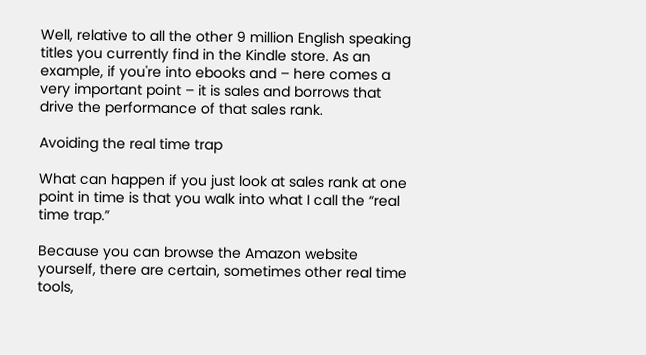Well, relative to all the other 9 million English speaking titles you currently find in the Kindle store. As an example, if you're into ebooks and – here comes a very important point – it is sales and borrows that drive the performance of that sales rank.

Avoiding the real time trap

What can happen if you just look at sales rank at one point in time is that you walk into what I call the “real time trap.”

Because you can browse the Amazon website yourself, there are certain, sometimes other real time tools,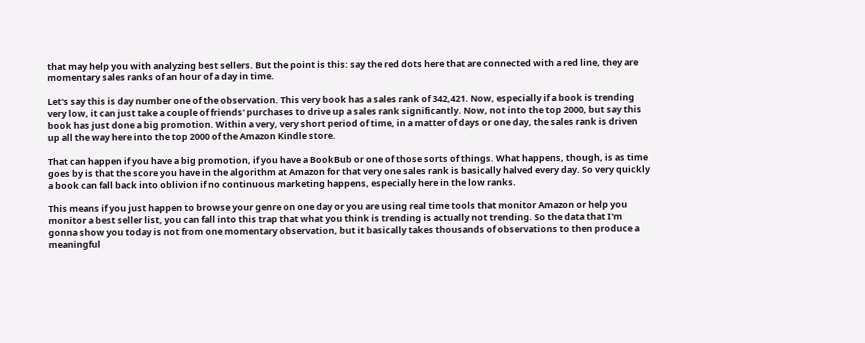that may help you with analyzing best sellers. But the point is this: say the red dots here that are connected with a red line, they are momentary sales ranks of an hour of a day in time.

Let's say this is day number one of the observation. This very book has a sales rank of 342,421. Now, especially if a book is trending very low, it can just take a couple of friends' purchases to drive up a sales rank significantly. Now, not into the top 2000, but say this book has just done a big promotion. Within a very, very short period of time, in a matter of days or one day, the sales rank is driven up all the way here into the top 2000 of the Amazon Kindle store.

That can happen if you have a big promotion, if you have a BookBub or one of those sorts of things. What happens, though, is as time goes by is that the score you have in the algorithm at Amazon for that very one sales rank is basically halved every day. So very quickly a book can fall back into oblivion if no continuous marketing happens, especially here in the low ranks.

This means if you just happen to browse your genre on one day or you are using real time tools that monitor Amazon or help you monitor a best seller list, you can fall into this trap that what you think is trending is actually not trending. So the data that I'm gonna show you today is not from one momentary observation, but it basically takes thousands of observations to then produce a meaningful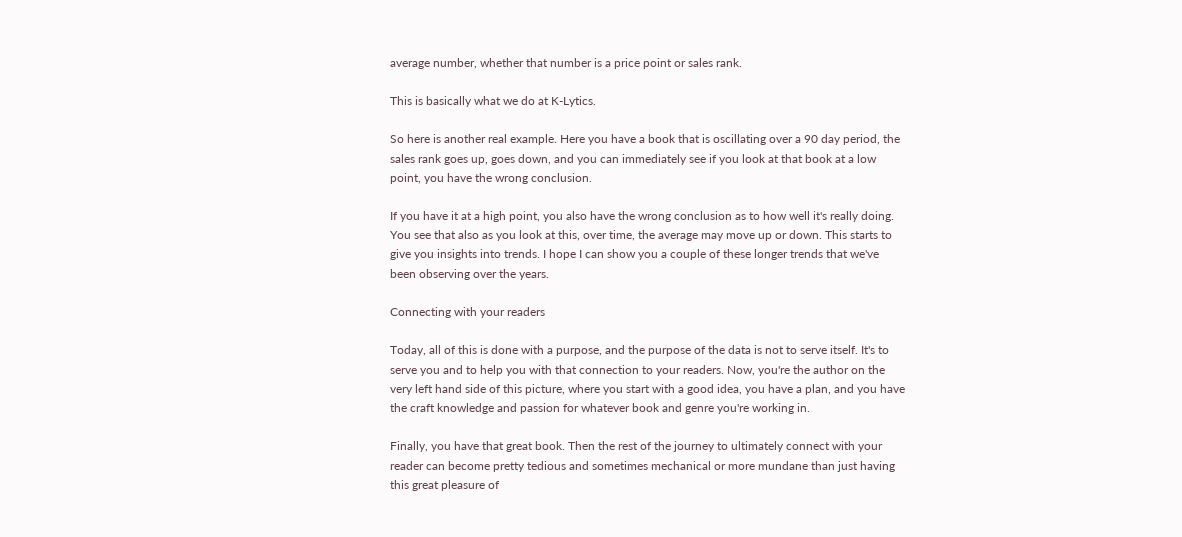average number, whether that number is a price point or sales rank.

This is basically what we do at K-Lytics.

So here is another real example. Here you have a book that is oscillating over a 90 day period, the sales rank goes up, goes down, and you can immediately see if you look at that book at a low point, you have the wrong conclusion.

If you have it at a high point, you also have the wrong conclusion as to how well it's really doing. You see that also as you look at this, over time, the average may move up or down. This starts to give you insights into trends. I hope I can show you a couple of these longer trends that we've been observing over the years.

Connecting with your readers

Today, all of this is done with a purpose, and the purpose of the data is not to serve itself. It's to serve you and to help you with that connection to your readers. Now, you're the author on the very left hand side of this picture, where you start with a good idea, you have a plan, and you have the craft knowledge and passion for whatever book and genre you're working in.

Finally, you have that great book. Then the rest of the journey to ultimately connect with your reader can become pretty tedious and sometimes mechanical or more mundane than just having this great pleasure of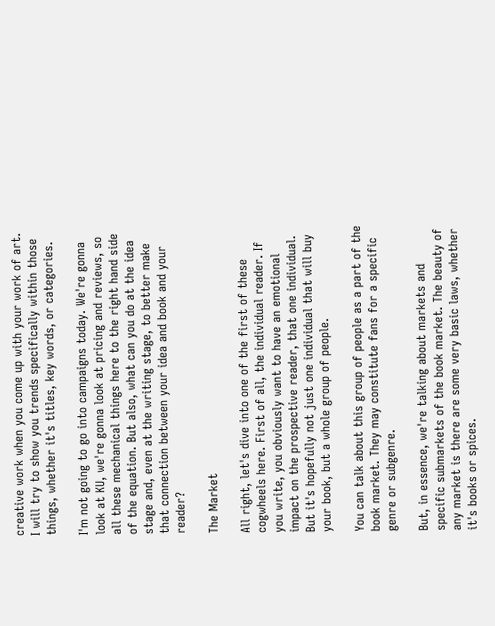creative work when you come up with your work of art. I will try to show you trends specifically within those things, whether it's titles, key words, or categories.

I'm not going to go into campaigns today. We're gonna look at KU, we're gonna look at pricing and reviews, so all these mechanical things here to the right hand side of the equation. But also, what can you do at the idea stage and, even at the writing stage, to better make that connection between your idea and book and your reader?

The Market

All right, let's dive into one of the first of these cogwheels here. First of all, the individual reader. If you write, you obviously want to have an emotional impact on the prospective reader, that one individual. But it's hopefully not just one individual that will buy your book, but a whole group of people.

You can talk about this group of people as a part of the book market. They may constitute fans for a specific genre or subgenre.

But, in essence, we're talking about markets and specific submarkets of the book market. The beauty of any market is there are some very basic laws, whether it's books or spices.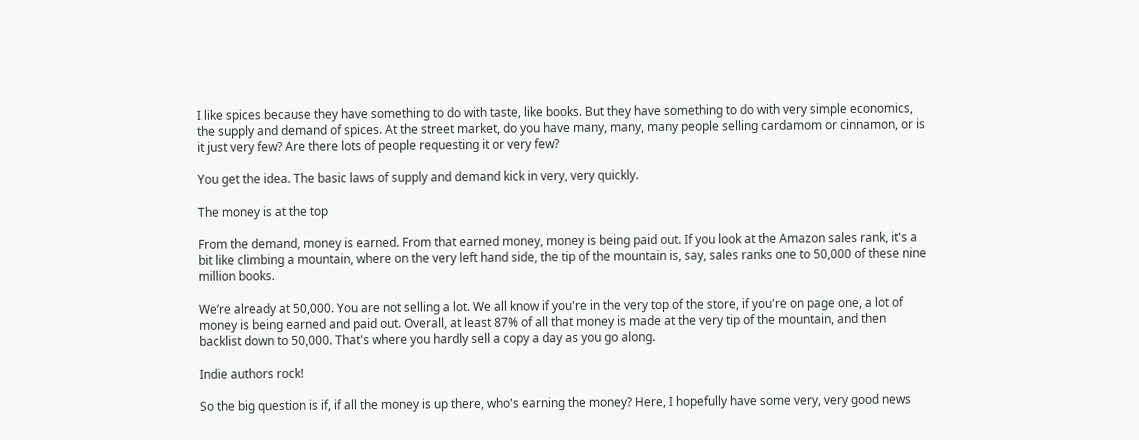I like spices because they have something to do with taste, like books. But they have something to do with very simple economics, the supply and demand of spices. At the street market, do you have many, many, many people selling cardamom or cinnamon, or is it just very few? Are there lots of people requesting it or very few?

You get the idea. The basic laws of supply and demand kick in very, very quickly.

The money is at the top

From the demand, money is earned. From that earned money, money is being paid out. If you look at the Amazon sales rank, it's a bit like climbing a mountain, where on the very left hand side, the tip of the mountain is, say, sales ranks one to 50,000 of these nine million books.

We’re already at 50,000. You are not selling a lot. We all know if you're in the very top of the store, if you're on page one, a lot of money is being earned and paid out. Overall, at least 87% of all that money is made at the very tip of the mountain, and then backlist down to 50,000. That's where you hardly sell a copy a day as you go along.

Indie authors rock!

So the big question is if, if all the money is up there, who's earning the money? Here, I hopefully have some very, very good news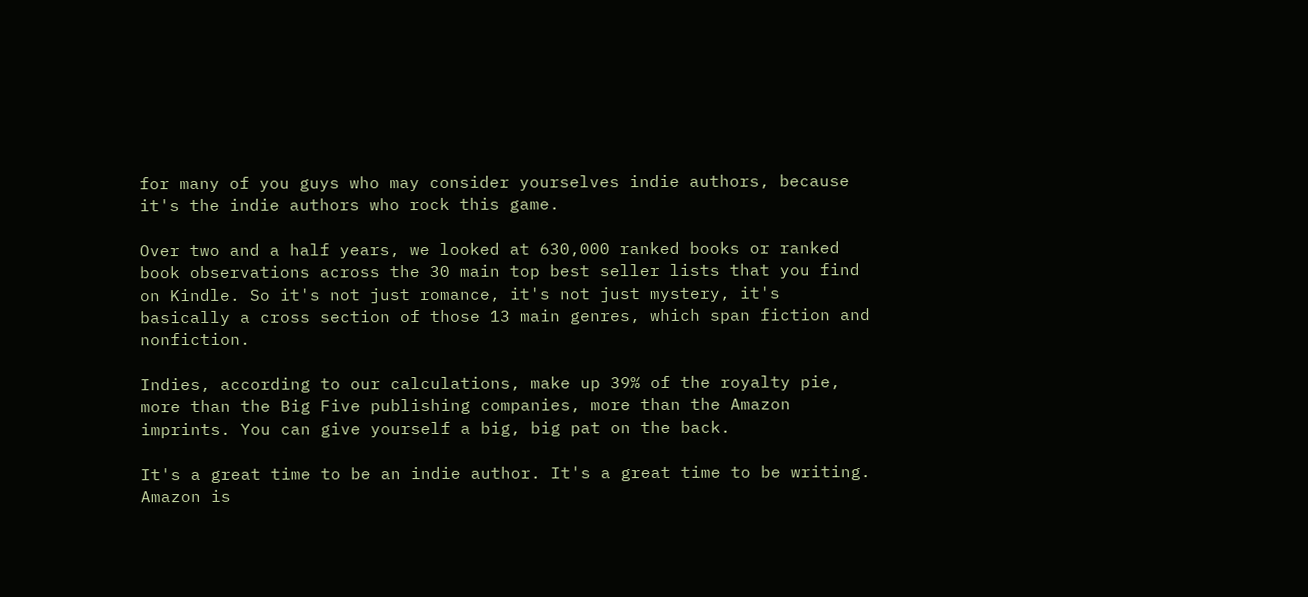for many of you guys who may consider yourselves indie authors, because it's the indie authors who rock this game.

Over two and a half years, we looked at 630,000 ranked books or ranked book observations across the 30 main top best seller lists that you find on Kindle. So it's not just romance, it's not just mystery, it's basically a cross section of those 13 main genres, which span fiction and nonfiction.

Indies, according to our calculations, make up 39% of the royalty pie, more than the Big Five publishing companies, more than the Amazon imprints. You can give yourself a big, big pat on the back.

It's a great time to be an indie author. It's a great time to be writing. Amazon is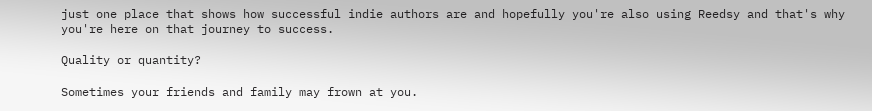just one place that shows how successful indie authors are and hopefully you're also using Reedsy and that's why you're here on that journey to success.

Quality or quantity?

Sometimes your friends and family may frown at you.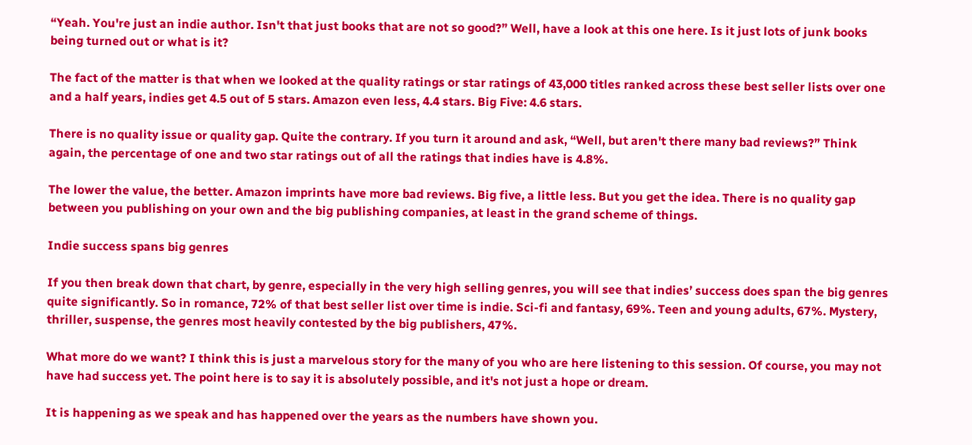“Yeah. You're just an indie author. Isn't that just books that are not so good?” Well, have a look at this one here. Is it just lots of junk books being turned out or what is it?

The fact of the matter is that when we looked at the quality ratings or star ratings of 43,000 titles ranked across these best seller lists over one and a half years, indies get 4.5 out of 5 stars. Amazon even less, 4.4 stars. Big Five: 4.6 stars.

There is no quality issue or quality gap. Quite the contrary. If you turn it around and ask, “Well, but aren't there many bad reviews?” Think again, the percentage of one and two star ratings out of all the ratings that indies have is 4.8%.

The lower the value, the better. Amazon imprints have more bad reviews. Big five, a little less. But you get the idea. There is no quality gap between you publishing on your own and the big publishing companies, at least in the grand scheme of things.

Indie success spans big genres

If you then break down that chart, by genre, especially in the very high selling genres, you will see that indies’ success does span the big genres quite significantly. So in romance, 72% of that best seller list over time is indie. Sci-fi and fantasy, 69%. Teen and young adults, 67%. Mystery, thriller, suspense, the genres most heavily contested by the big publishers, 47%.

What more do we want? I think this is just a marvelous story for the many of you who are here listening to this session. Of course, you may not have had success yet. The point here is to say it is absolutely possible, and it's not just a hope or dream.

It is happening as we speak and has happened over the years as the numbers have shown you.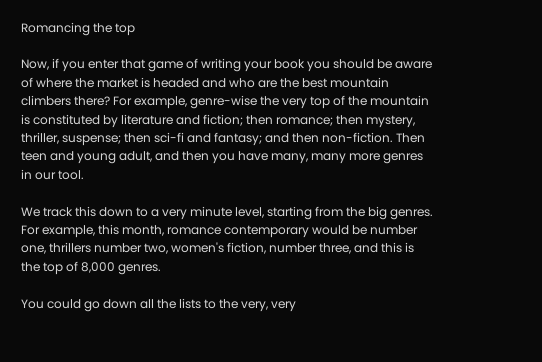Romancing the top

Now, if you enter that game of writing your book you should be aware of where the market is headed and who are the best mountain climbers there? For example, genre-wise the very top of the mountain is constituted by literature and fiction; then romance; then mystery, thriller, suspense; then sci-fi and fantasy; and then non-fiction. Then teen and young adult, and then you have many, many more genres in our tool.

We track this down to a very minute level, starting from the big genres. For example, this month, romance contemporary would be number one, thrillers number two, women's fiction, number three, and this is the top of 8,000 genres.

You could go down all the lists to the very, very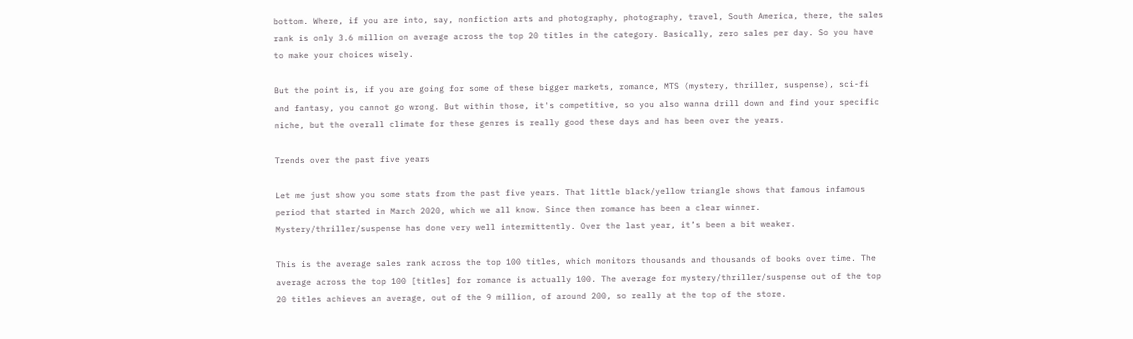bottom. Where, if you are into, say, nonfiction arts and photography, photography, travel, South America, there, the sales rank is only 3.6 million on average across the top 20 titles in the category. Basically, zero sales per day. So you have to make your choices wisely.

But the point is, if you are going for some of these bigger markets, romance, MTS (mystery, thriller, suspense), sci-fi and fantasy, you cannot go wrong. But within those, it's competitive, so you also wanna drill down and find your specific niche, but the overall climate for these genres is really good these days and has been over the years.

Trends over the past five years

Let me just show you some stats from the past five years. That little black/yellow triangle shows that famous infamous period that started in March 2020, which we all know. Since then romance has been a clear winner. Mystery/thriller/suspense has done very well intermittently. Over the last year, it’s been a bit weaker.

This is the average sales rank across the top 100 titles, which monitors thousands and thousands of books over time. The average across the top 100 [titles] for romance is actually 100. The average for mystery/thriller/suspense out of the top 20 titles achieves an average, out of the 9 million, of around 200, so really at the top of the store.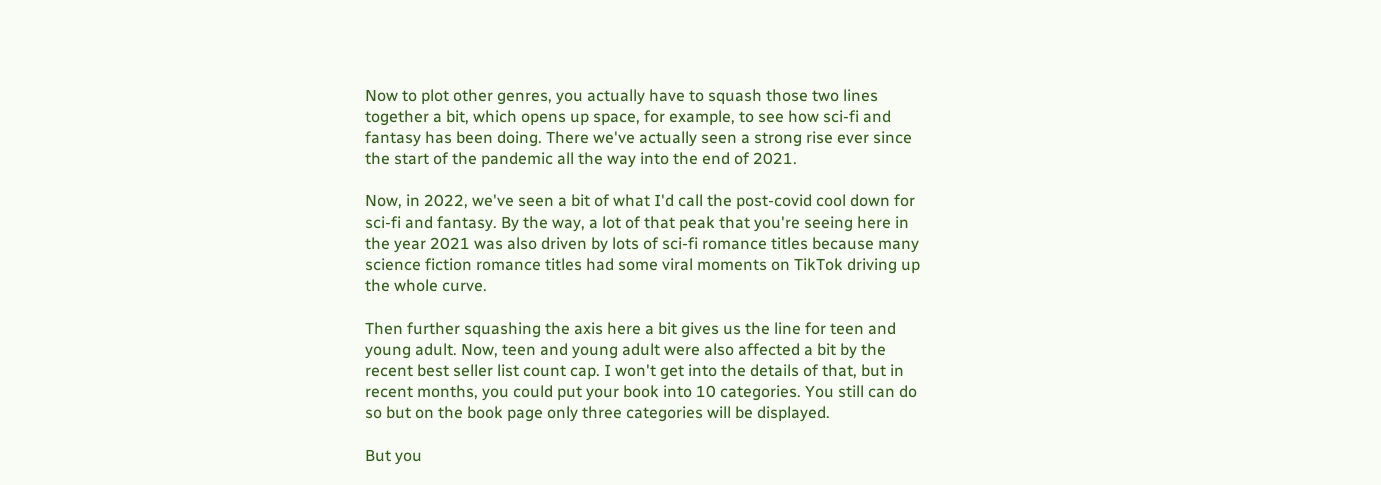Now to plot other genres, you actually have to squash those two lines together a bit, which opens up space, for example, to see how sci-fi and fantasy has been doing. There we've actually seen a strong rise ever since the start of the pandemic all the way into the end of 2021.

Now, in 2022, we've seen a bit of what I'd call the post-covid cool down for sci-fi and fantasy. By the way, a lot of that peak that you're seeing here in the year 2021 was also driven by lots of sci-fi romance titles because many science fiction romance titles had some viral moments on TikTok driving up the whole curve.

Then further squashing the axis here a bit gives us the line for teen and young adult. Now, teen and young adult were also affected a bit by the recent best seller list count cap. I won't get into the details of that, but in recent months, you could put your book into 10 categories. You still can do so but on the book page only three categories will be displayed.

But you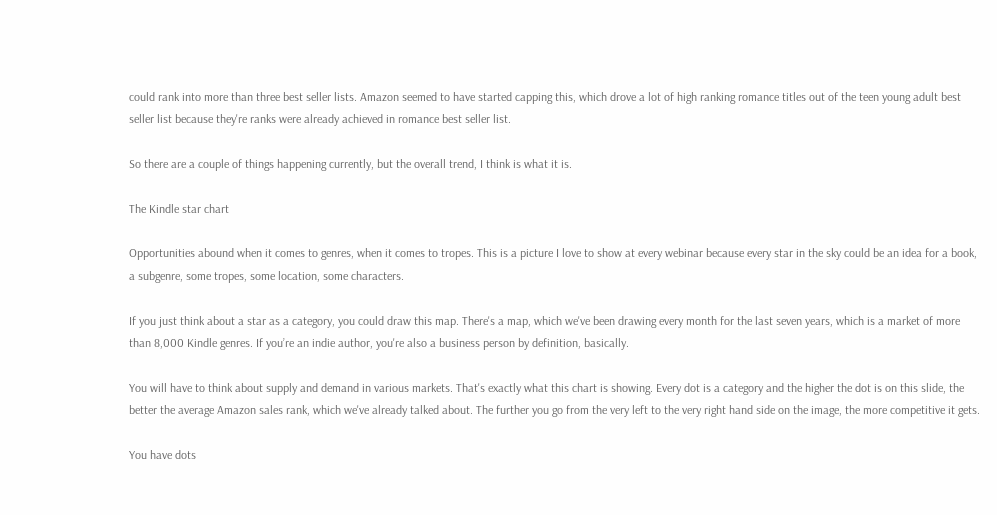could rank into more than three best seller lists. Amazon seemed to have started capping this, which drove a lot of high ranking romance titles out of the teen young adult best seller list because they're ranks were already achieved in romance best seller list.

So there are a couple of things happening currently, but the overall trend, I think is what it is.

The Kindle star chart

Opportunities abound when it comes to genres, when it comes to tropes. This is a picture I love to show at every webinar because every star in the sky could be an idea for a book, a subgenre, some tropes, some location, some characters.

If you just think about a star as a category, you could draw this map. There's a map, which we've been drawing every month for the last seven years, which is a market of more than 8,000 Kindle genres. If you’re an indie author, you're also a business person by definition, basically.

You will have to think about supply and demand in various markets. That's exactly what this chart is showing. Every dot is a category and the higher the dot is on this slide, the better the average Amazon sales rank, which we've already talked about. The further you go from the very left to the very right hand side on the image, the more competitive it gets.

You have dots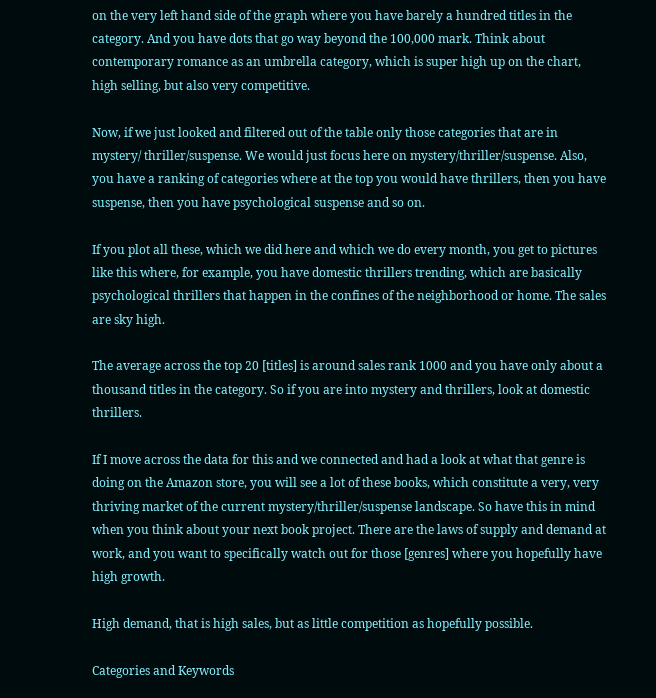on the very left hand side of the graph where you have barely a hundred titles in the category. And you have dots that go way beyond the 100,000 mark. Think about contemporary romance as an umbrella category, which is super high up on the chart, high selling, but also very competitive.

Now, if we just looked and filtered out of the table only those categories that are in mystery/ thriller/suspense. We would just focus here on mystery/thriller/suspense. Also, you have a ranking of categories where at the top you would have thrillers, then you have suspense, then you have psychological suspense and so on.

If you plot all these, which we did here and which we do every month, you get to pictures like this where, for example, you have domestic thrillers trending, which are basically psychological thrillers that happen in the confines of the neighborhood or home. The sales are sky high.

The average across the top 20 [titles] is around sales rank 1000 and you have only about a thousand titles in the category. So if you are into mystery and thrillers, look at domestic thrillers.

If I move across the data for this and we connected and had a look at what that genre is doing on the Amazon store, you will see a lot of these books, which constitute a very, very thriving market of the current mystery/thriller/suspense landscape. So have this in mind when you think about your next book project. There are the laws of supply and demand at work, and you want to specifically watch out for those [genres] where you hopefully have high growth.

High demand, that is high sales, but as little competition as hopefully possible.

Categories and Keywords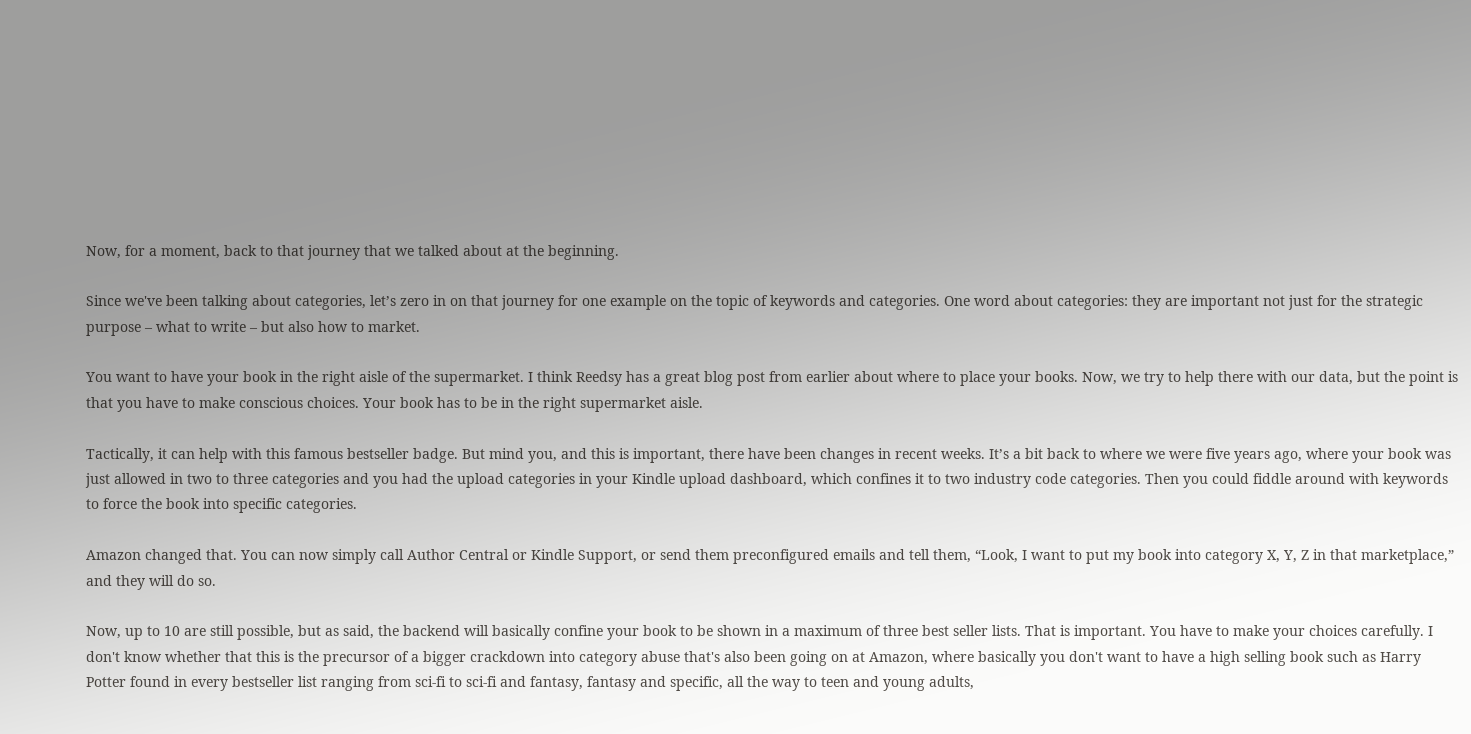Now, for a moment, back to that journey that we talked about at the beginning.

Since we've been talking about categories, let’s zero in on that journey for one example on the topic of keywords and categories. One word about categories: they are important not just for the strategic purpose – what to write – but also how to market.

You want to have your book in the right aisle of the supermarket. I think Reedsy has a great blog post from earlier about where to place your books. Now, we try to help there with our data, but the point is that you have to make conscious choices. Your book has to be in the right supermarket aisle.

Tactically, it can help with this famous bestseller badge. But mind you, and this is important, there have been changes in recent weeks. It’s a bit back to where we were five years ago, where your book was just allowed in two to three categories and you had the upload categories in your Kindle upload dashboard, which confines it to two industry code categories. Then you could fiddle around with keywords to force the book into specific categories.

Amazon changed that. You can now simply call Author Central or Kindle Support, or send them preconfigured emails and tell them, “Look, I want to put my book into category X, Y, Z in that marketplace,” and they will do so.

Now, up to 10 are still possible, but as said, the backend will basically confine your book to be shown in a maximum of three best seller lists. That is important. You have to make your choices carefully. I don't know whether that this is the precursor of a bigger crackdown into category abuse that's also been going on at Amazon, where basically you don't want to have a high selling book such as Harry Potter found in every bestseller list ranging from sci-fi to sci-fi and fantasy, fantasy and specific, all the way to teen and young adults,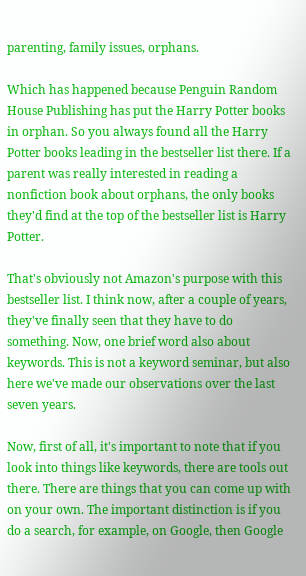parenting, family issues, orphans.

Which has happened because Penguin Random House Publishing has put the Harry Potter books in orphan. So you always found all the Harry Potter books leading in the bestseller list there. If a parent was really interested in reading a nonfiction book about orphans, the only books they'd find at the top of the bestseller list is Harry Potter.

That's obviously not Amazon's purpose with this bestseller list. I think now, after a couple of years, they've finally seen that they have to do something. Now, one brief word also about keywords. This is not a keyword seminar, but also here we've made our observations over the last seven years.

Now, first of all, it's important to note that if you look into things like keywords, there are tools out there. There are things that you can come up with on your own. The important distinction is if you do a search, for example, on Google, then Google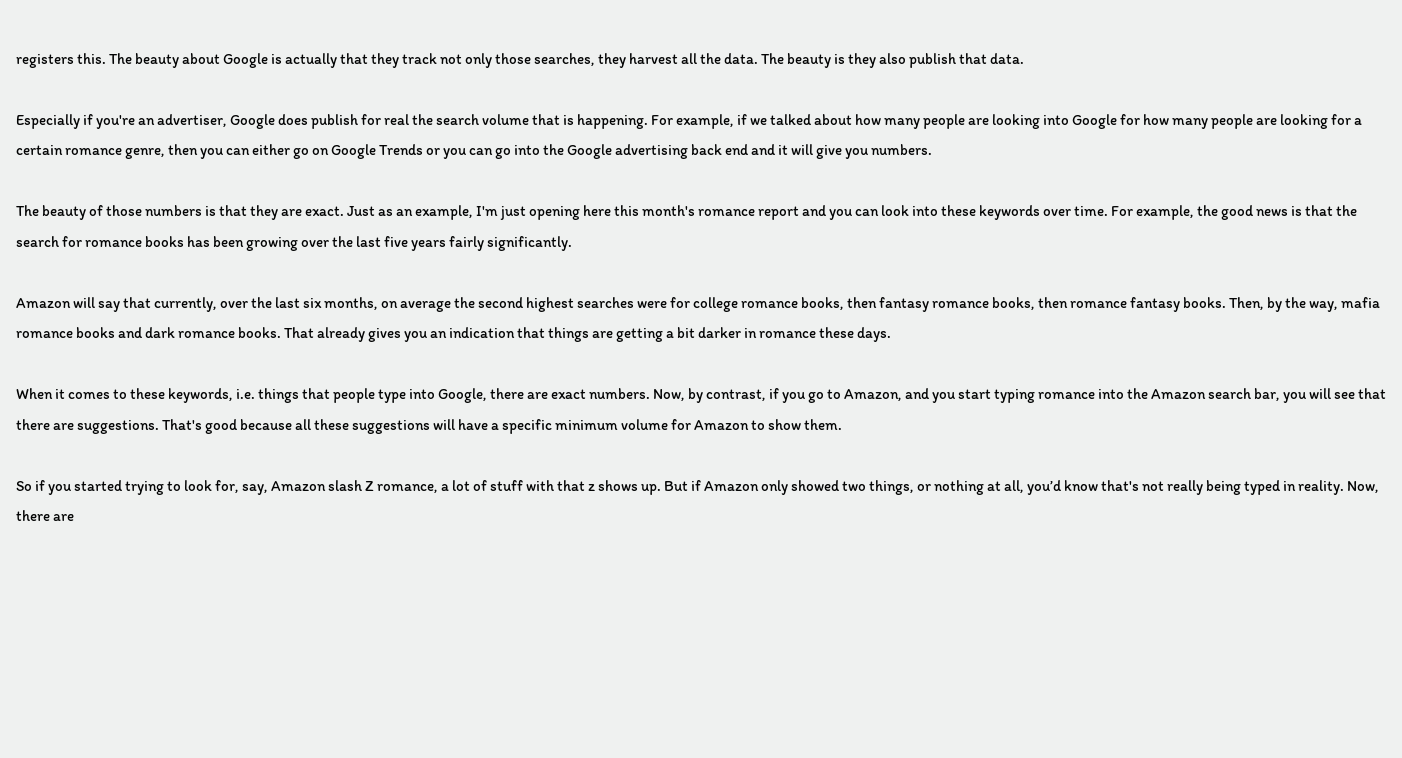registers this. The beauty about Google is actually that they track not only those searches, they harvest all the data. The beauty is they also publish that data.

Especially if you're an advertiser, Google does publish for real the search volume that is happening. For example, if we talked about how many people are looking into Google for how many people are looking for a certain romance genre, then you can either go on Google Trends or you can go into the Google advertising back end and it will give you numbers.

The beauty of those numbers is that they are exact. Just as an example, I'm just opening here this month's romance report and you can look into these keywords over time. For example, the good news is that the search for romance books has been growing over the last five years fairly significantly.

Amazon will say that currently, over the last six months, on average the second highest searches were for college romance books, then fantasy romance books, then romance fantasy books. Then, by the way, mafia romance books and dark romance books. That already gives you an indication that things are getting a bit darker in romance these days.

When it comes to these keywords, i.e. things that people type into Google, there are exact numbers. Now, by contrast, if you go to Amazon, and you start typing romance into the Amazon search bar, you will see that there are suggestions. That's good because all these suggestions will have a specific minimum volume for Amazon to show them.

So if you started trying to look for, say, Amazon slash Z romance, a lot of stuff with that z shows up. But if Amazon only showed two things, or nothing at all, you’d know that's not really being typed in reality. Now, there are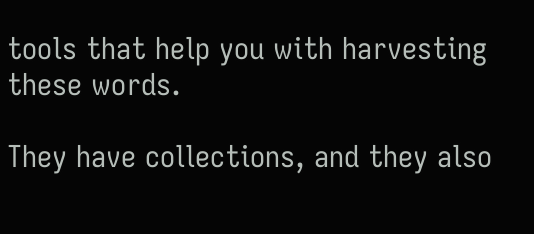tools that help you with harvesting these words.

They have collections, and they also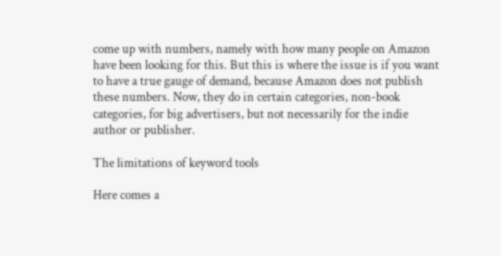come up with numbers, namely with how many people on Amazon have been looking for this. But this is where the issue is if you want to have a true gauge of demand, because Amazon does not publish these numbers. Now, they do in certain categories, non-book categories, for big advertisers, but not necessarily for the indie author or publisher.

The limitations of keyword tools

Here comes a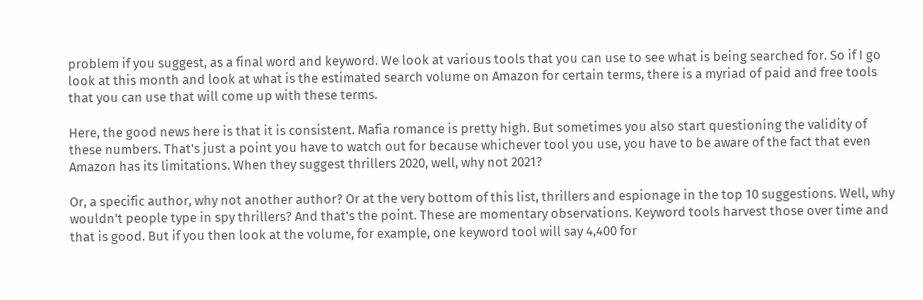problem if you suggest, as a final word and keyword. We look at various tools that you can use to see what is being searched for. So if I go look at this month and look at what is the estimated search volume on Amazon for certain terms, there is a myriad of paid and free tools that you can use that will come up with these terms.

Here, the good news here is that it is consistent. Mafia romance is pretty high. But sometimes you also start questioning the validity of these numbers. That's just a point you have to watch out for because whichever tool you use, you have to be aware of the fact that even Amazon has its limitations. When they suggest thrillers 2020, well, why not 2021?

Or, a specific author, why not another author? Or at the very bottom of this list, thrillers and espionage in the top 10 suggestions. Well, why wouldn't people type in spy thrillers? And that's the point. These are momentary observations. Keyword tools harvest those over time and that is good. But if you then look at the volume, for example, one keyword tool will say 4,400 for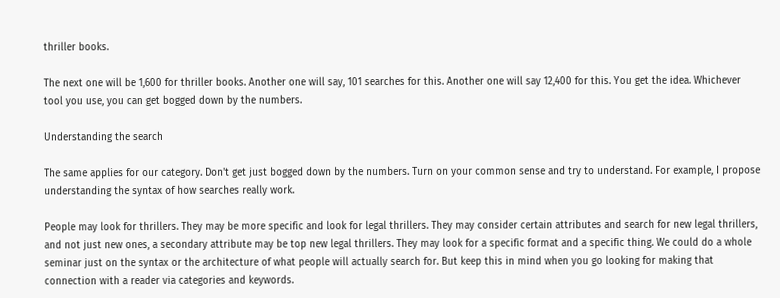thriller books.

The next one will be 1,600 for thriller books. Another one will say, 101 searches for this. Another one will say 12,400 for this. You get the idea. Whichever tool you use, you can get bogged down by the numbers.

Understanding the search

The same applies for our category. Don't get just bogged down by the numbers. Turn on your common sense and try to understand. For example, I propose understanding the syntax of how searches really work.

People may look for thrillers. They may be more specific and look for legal thrillers. They may consider certain attributes and search for new legal thrillers, and not just new ones, a secondary attribute may be top new legal thrillers. They may look for a specific format and a specific thing. We could do a whole seminar just on the syntax or the architecture of what people will actually search for. But keep this in mind when you go looking for making that connection with a reader via categories and keywords.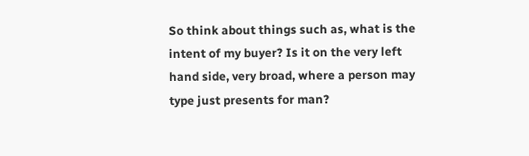So think about things such as, what is the intent of my buyer? Is it on the very left hand side, very broad, where a person may type just presents for man?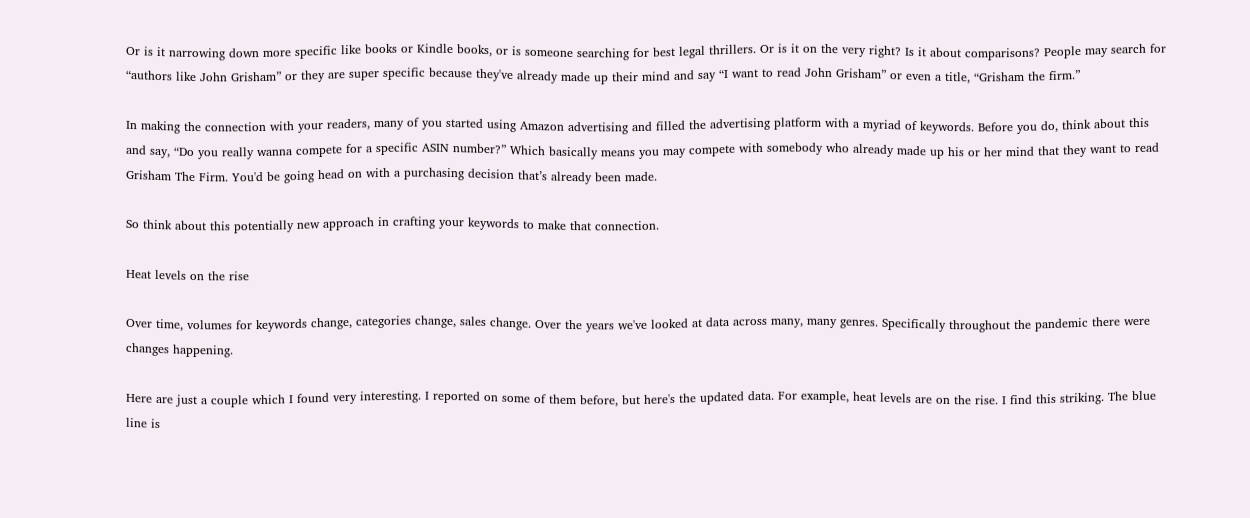Or is it narrowing down more specific like books or Kindle books, or is someone searching for best legal thrillers. Or is it on the very right? Is it about comparisons? People may search for “authors like John Grisham” or they are super specific because they've already made up their mind and say “I want to read John Grisham” or even a title, “Grisham the firm.”

In making the connection with your readers, many of you started using Amazon advertising and filled the advertising platform with a myriad of keywords. Before you do, think about this and say, “Do you really wanna compete for a specific ASIN number?” Which basically means you may compete with somebody who already made up his or her mind that they want to read Grisham The Firm. You'd be going head on with a purchasing decision that’s already been made.

So think about this potentially new approach in crafting your keywords to make that connection.

Heat levels on the rise

Over time, volumes for keywords change, categories change, sales change. Over the years we've looked at data across many, many genres. Specifically throughout the pandemic there were changes happening.

Here are just a couple which I found very interesting. I reported on some of them before, but here's the updated data. For example, heat levels are on the rise. I find this striking. The blue line is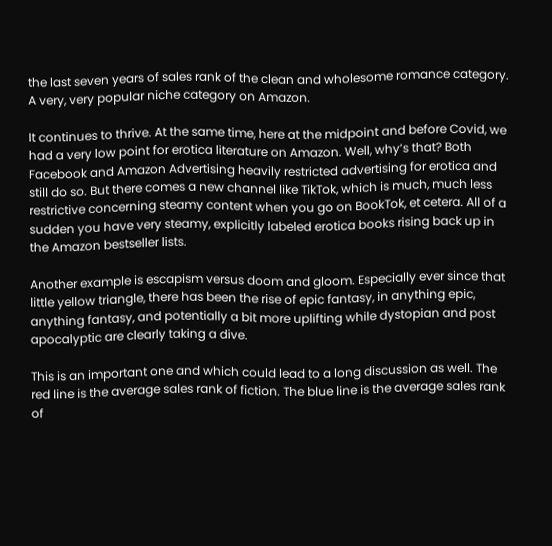the last seven years of sales rank of the clean and wholesome romance category. A very, very popular niche category on Amazon.

It continues to thrive. At the same time, here at the midpoint and before Covid, we had a very low point for erotica literature on Amazon. Well, why’s that? Both Facebook and Amazon Advertising heavily restricted advertising for erotica and still do so. But there comes a new channel like TikTok, which is much, much less restrictive concerning steamy content when you go on BookTok, et cetera. All of a sudden you have very steamy, explicitly labeled erotica books rising back up in the Amazon bestseller lists.

Another example is escapism versus doom and gloom. Especially ever since that little yellow triangle, there has been the rise of epic fantasy, in anything epic, anything fantasy, and potentially a bit more uplifting while dystopian and post apocalyptic are clearly taking a dive.

This is an important one and which could lead to a long discussion as well. The red line is the average sales rank of fiction. The blue line is the average sales rank of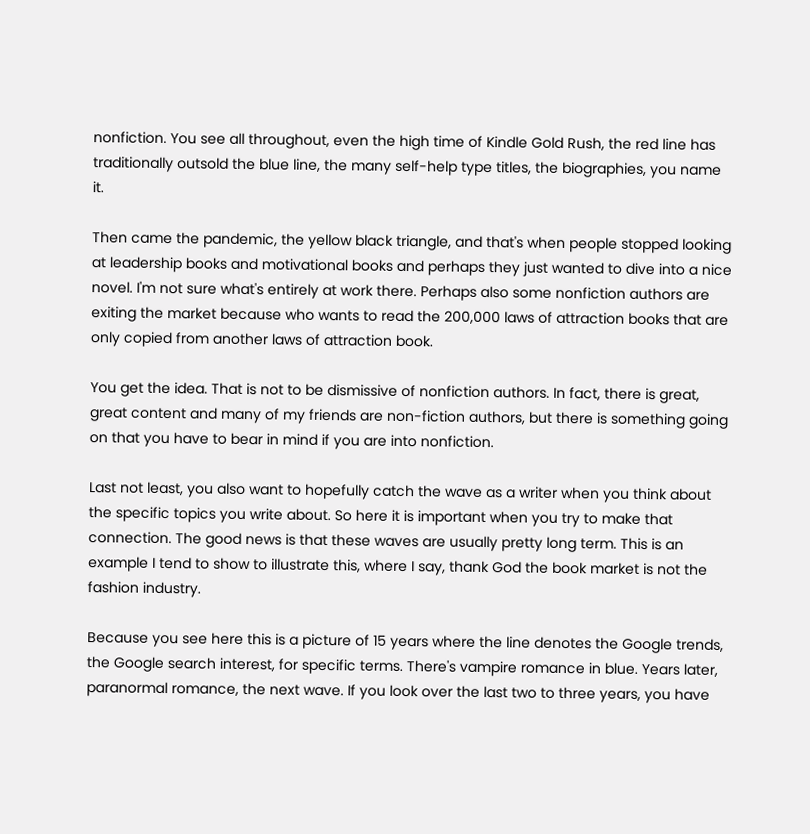nonfiction. You see all throughout, even the high time of Kindle Gold Rush, the red line has traditionally outsold the blue line, the many self-help type titles, the biographies, you name it.

Then came the pandemic, the yellow black triangle, and that's when people stopped looking at leadership books and motivational books and perhaps they just wanted to dive into a nice novel. I'm not sure what's entirely at work there. Perhaps also some nonfiction authors are exiting the market because who wants to read the 200,000 laws of attraction books that are only copied from another laws of attraction book.

You get the idea. That is not to be dismissive of nonfiction authors. In fact, there is great, great content and many of my friends are non-fiction authors, but there is something going on that you have to bear in mind if you are into nonfiction.

Last not least, you also want to hopefully catch the wave as a writer when you think about the specific topics you write about. So here it is important when you try to make that connection. The good news is that these waves are usually pretty long term. This is an example I tend to show to illustrate this, where I say, thank God the book market is not the fashion industry.

Because you see here this is a picture of 15 years where the line denotes the Google trends, the Google search interest, for specific terms. There's vampire romance in blue. Years later, paranormal romance, the next wave. If you look over the last two to three years, you have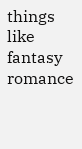things like fantasy romance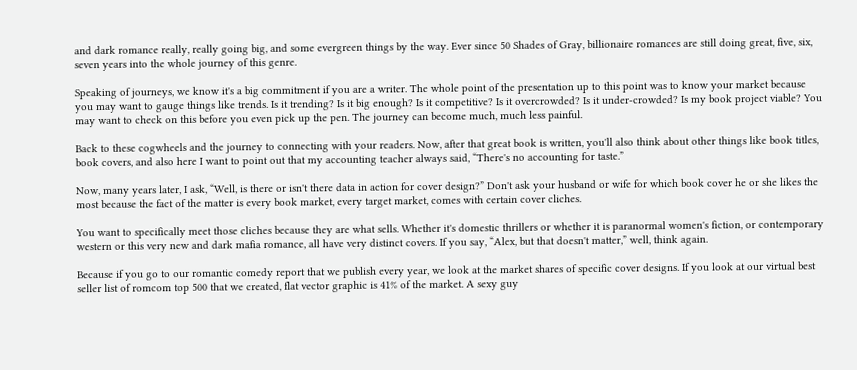and dark romance really, really going big, and some evergreen things by the way. Ever since 50 Shades of Gray, billionaire romances are still doing great, five, six, seven years into the whole journey of this genre.

Speaking of journeys, we know it's a big commitment if you are a writer. The whole point of the presentation up to this point was to know your market because you may want to gauge things like trends. Is it trending? Is it big enough? Is it competitive? Is it overcrowded? Is it under-crowded? Is my book project viable? You may want to check on this before you even pick up the pen. The journey can become much, much less painful.

Back to these cogwheels and the journey to connecting with your readers. Now, after that great book is written, you'll also think about other things like book titles, book covers, and also here I want to point out that my accounting teacher always said, “There's no accounting for taste.”

Now, many years later, I ask, “Well, is there or isn't there data in action for cover design?” Don't ask your husband or wife for which book cover he or she likes the most because the fact of the matter is every book market, every target market, comes with certain cover cliches.

You want to specifically meet those cliches because they are what sells. Whether it's domestic thrillers or whether it is paranormal women's fiction, or contemporary western or this very new and dark mafia romance, all have very distinct covers. If you say, “Alex, but that doesn't matter,” well, think again.

Because if you go to our romantic comedy report that we publish every year, we look at the market shares of specific cover designs. If you look at our virtual best seller list of romcom top 500 that we created, flat vector graphic is 41% of the market. A sexy guy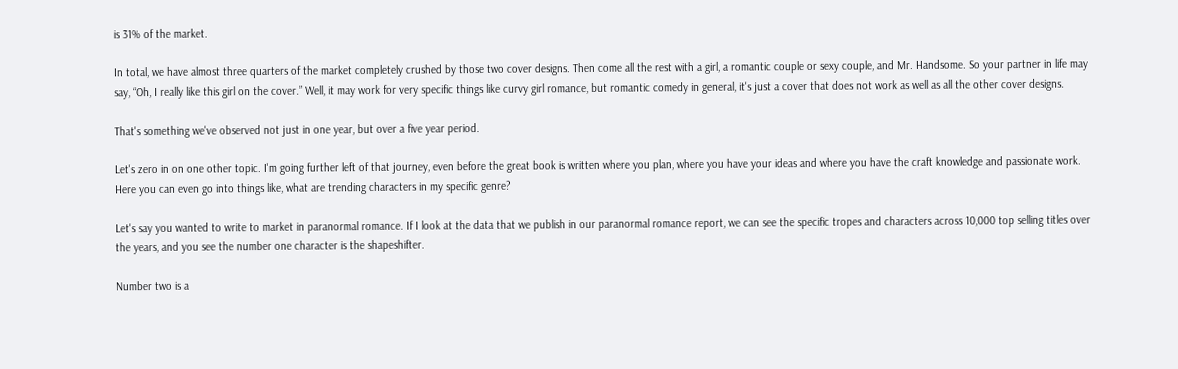is 31% of the market.

In total, we have almost three quarters of the market completely crushed by those two cover designs. Then come all the rest with a girl, a romantic couple or sexy couple, and Mr. Handsome. So your partner in life may say, “Oh, I really like this girl on the cover.” Well, it may work for very specific things like curvy girl romance, but romantic comedy in general, it's just a cover that does not work as well as all the other cover designs.

That's something we've observed not just in one year, but over a five year period.

Let's zero in on one other topic. I'm going further left of that journey, even before the great book is written where you plan, where you have your ideas and where you have the craft knowledge and passionate work. Here you can even go into things like, what are trending characters in my specific genre?

Let's say you wanted to write to market in paranormal romance. If I look at the data that we publish in our paranormal romance report, we can see the specific tropes and characters across 10,000 top selling titles over the years, and you see the number one character is the shapeshifter.

Number two is a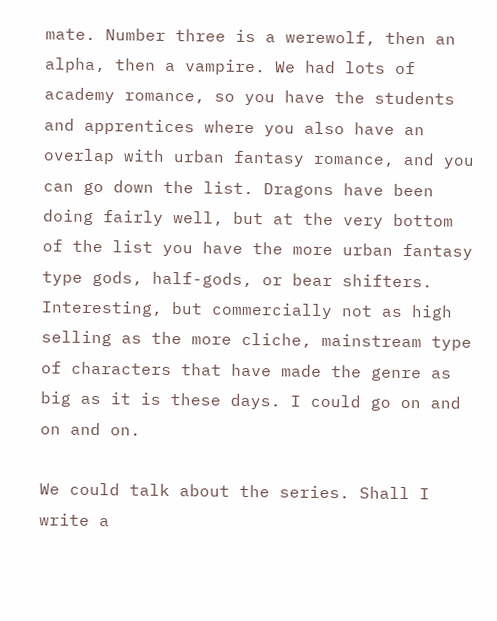mate. Number three is a werewolf, then an alpha, then a vampire. We had lots of academy romance, so you have the students and apprentices where you also have an overlap with urban fantasy romance, and you can go down the list. Dragons have been doing fairly well, but at the very bottom of the list you have the more urban fantasy type gods, half-gods, or bear shifters. Interesting, but commercially not as high selling as the more cliche, mainstream type of characters that have made the genre as big as it is these days. I could go on and on and on.

We could talk about the series. Shall I write a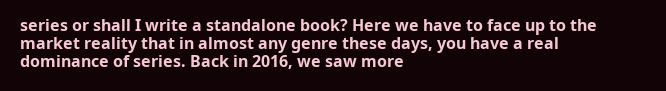series or shall I write a standalone book? Here we have to face up to the market reality that in almost any genre these days, you have a real dominance of series. Back in 2016, we saw more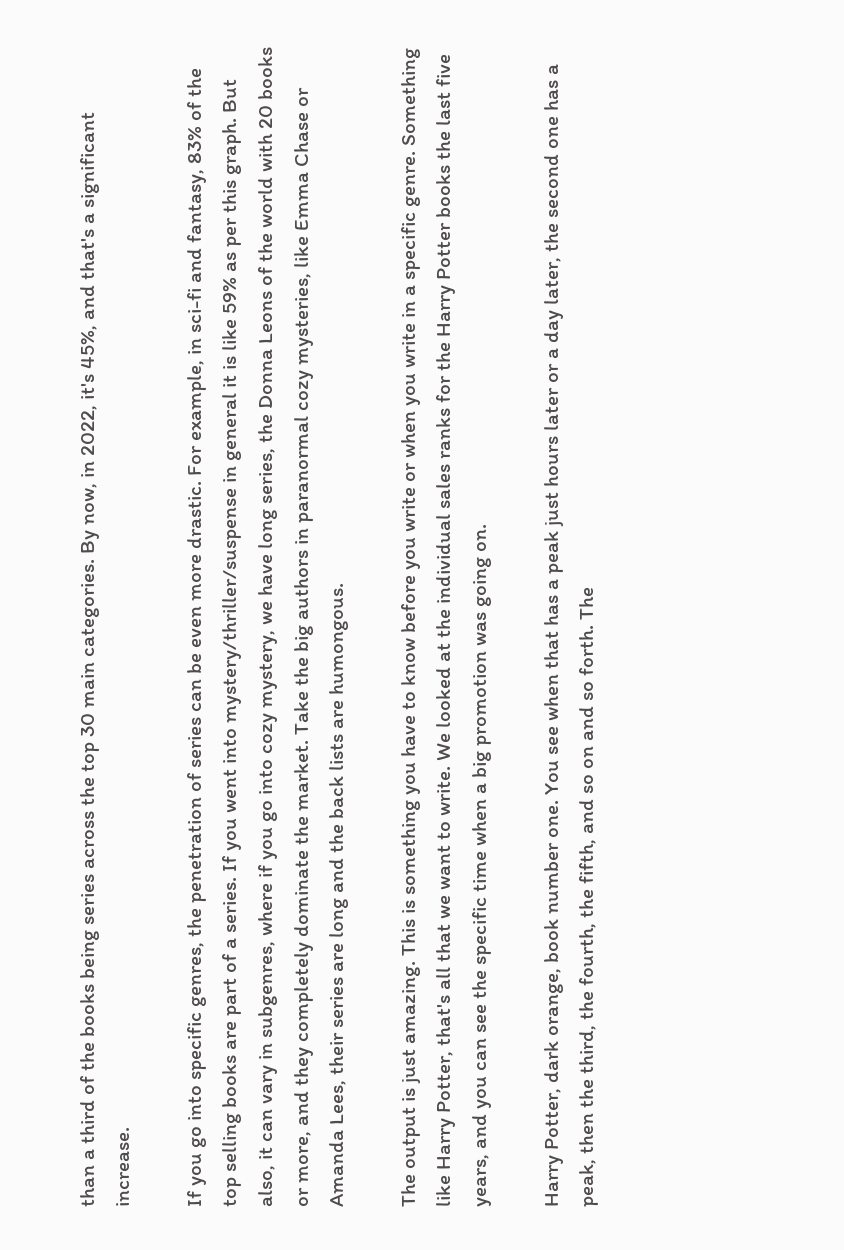than a third of the books being series across the top 30 main categories. By now, in 2022, it's 45%, and that's a significant increase.

If you go into specific genres, the penetration of series can be even more drastic. For example, in sci-fi and fantasy, 83% of the top selling books are part of a series. If you went into mystery/thriller/suspense in general it is like 59% as per this graph. But also, it can vary in subgenres, where if you go into cozy mystery, we have long series, the Donna Leons of the world with 20 books or more, and they completely dominate the market. Take the big authors in paranormal cozy mysteries, like Emma Chase or Amanda Lees, their series are long and the back lists are humongous.

The output is just amazing. This is something you have to know before you write or when you write in a specific genre. Something like Harry Potter, that's all that we want to write. We looked at the individual sales ranks for the Harry Potter books the last five years, and you can see the specific time when a big promotion was going on.

Harry Potter, dark orange, book number one. You see when that has a peak just hours later or a day later, the second one has a peak, then the third, the fourth, the fifth, and so on and so forth. The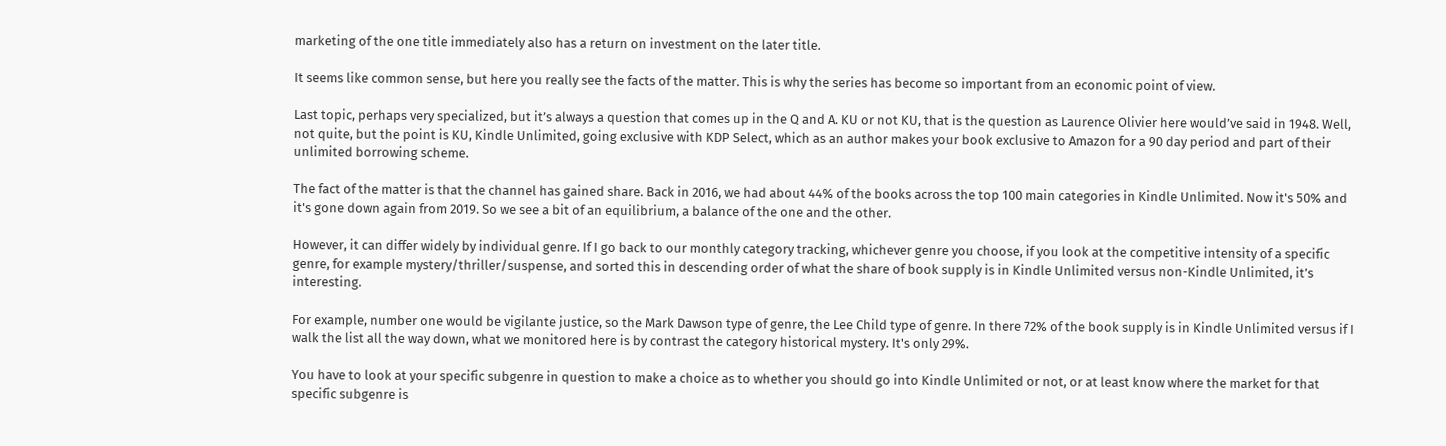marketing of the one title immediately also has a return on investment on the later title.

It seems like common sense, but here you really see the facts of the matter. This is why the series has become so important from an economic point of view.

Last topic, perhaps very specialized, but it’s always a question that comes up in the Q and A. KU or not KU, that is the question as Laurence Olivier here would’ve said in 1948. Well, not quite, but the point is KU, Kindle Unlimited, going exclusive with KDP Select, which as an author makes your book exclusive to Amazon for a 90 day period and part of their unlimited borrowing scheme.

The fact of the matter is that the channel has gained share. Back in 2016, we had about 44% of the books across the top 100 main categories in Kindle Unlimited. Now it's 50% and it's gone down again from 2019. So we see a bit of an equilibrium, a balance of the one and the other.

However, it can differ widely by individual genre. If I go back to our monthly category tracking, whichever genre you choose, if you look at the competitive intensity of a specific genre, for example mystery/thriller/suspense, and sorted this in descending order of what the share of book supply is in Kindle Unlimited versus non-Kindle Unlimited, it’s interesting.

For example, number one would be vigilante justice, so the Mark Dawson type of genre, the Lee Child type of genre. In there 72% of the book supply is in Kindle Unlimited versus if I walk the list all the way down, what we monitored here is by contrast the category historical mystery. It's only 29%.

You have to look at your specific subgenre in question to make a choice as to whether you should go into Kindle Unlimited or not, or at least know where the market for that specific subgenre is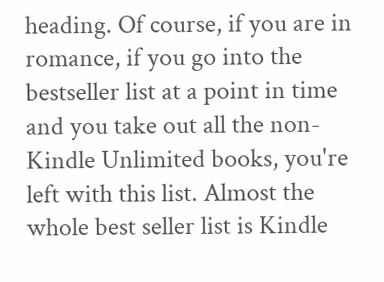heading. Of course, if you are in romance, if you go into the bestseller list at a point in time and you take out all the non-Kindle Unlimited books, you're left with this list. Almost the whole best seller list is Kindle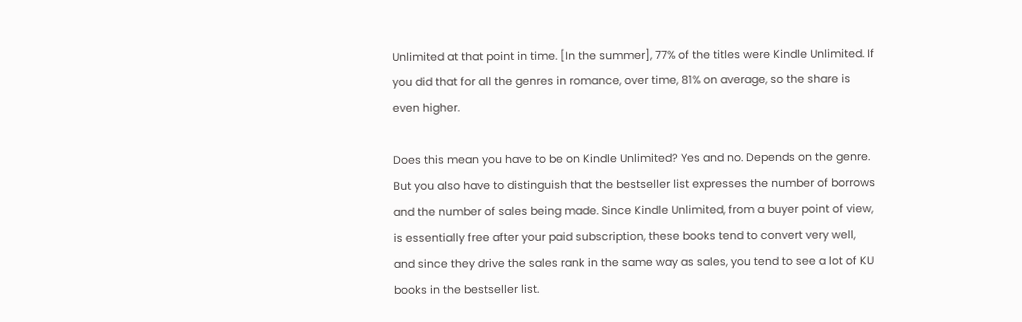Unlimited at that point in time. [In the summer], 77% of the titles were Kindle Unlimited. If you did that for all the genres in romance, over time, 81% on average, so the share is even higher.

Does this mean you have to be on Kindle Unlimited? Yes and no. Depends on the genre. But you also have to distinguish that the bestseller list expresses the number of borrows and the number of sales being made. Since Kindle Unlimited, from a buyer point of view, is essentially free after your paid subscription, these books tend to convert very well, and since they drive the sales rank in the same way as sales, you tend to see a lot of KU books in the bestseller list.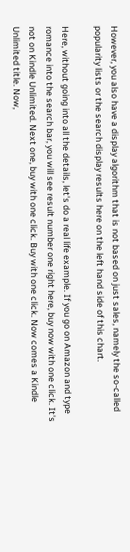However, you also have a display algorithm that is not based on just sales, namely the so-called popularity lists or the search display results here on the left hand side of this chart.

Here, without going into all the details, let's do a real life example. If you go on Amazon and type romance into the search bar, you will see result number one right here, buy now with one click. It's not on Kindle Unlimited. Next one, buy with one click. Buy with one click. Now comes a Kindle Unlimited title. Now,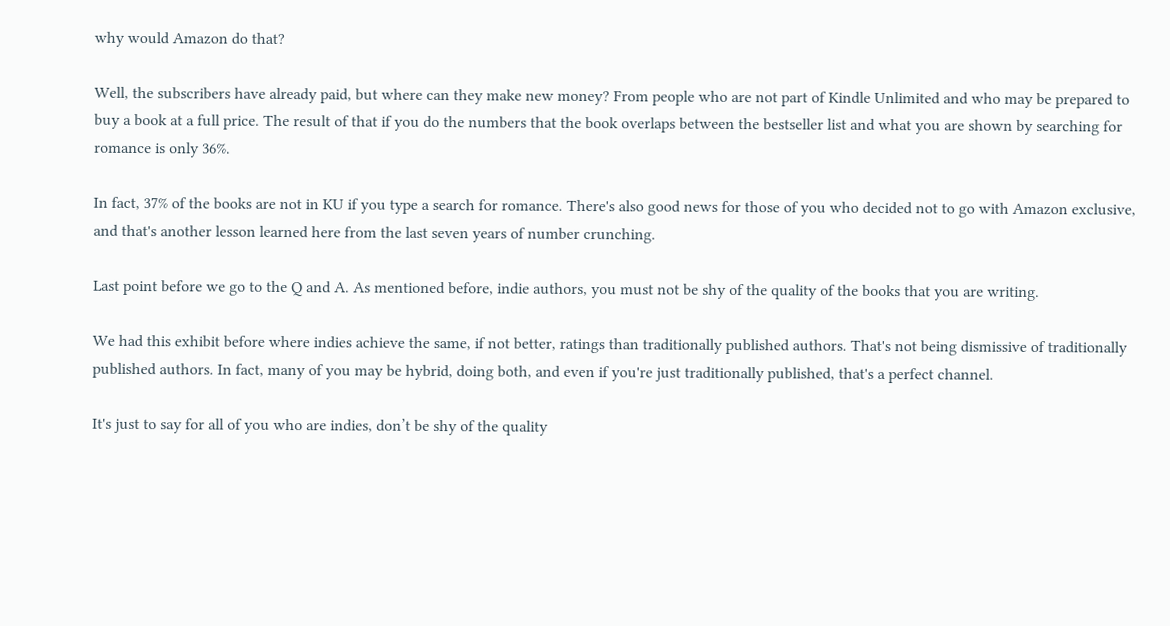why would Amazon do that?

Well, the subscribers have already paid, but where can they make new money? From people who are not part of Kindle Unlimited and who may be prepared to buy a book at a full price. The result of that if you do the numbers that the book overlaps between the bestseller list and what you are shown by searching for romance is only 36%.

In fact, 37% of the books are not in KU if you type a search for romance. There's also good news for those of you who decided not to go with Amazon exclusive, and that's another lesson learned here from the last seven years of number crunching.

Last point before we go to the Q and A. As mentioned before, indie authors, you must not be shy of the quality of the books that you are writing.

We had this exhibit before where indies achieve the same, if not better, ratings than traditionally published authors. That's not being dismissive of traditionally published authors. In fact, many of you may be hybrid, doing both, and even if you're just traditionally published, that's a perfect channel.

It's just to say for all of you who are indies, don’t be shy of the quality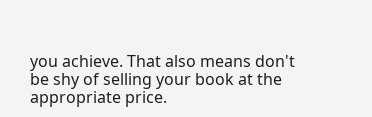you achieve. That also means don't be shy of selling your book at the appropriate price.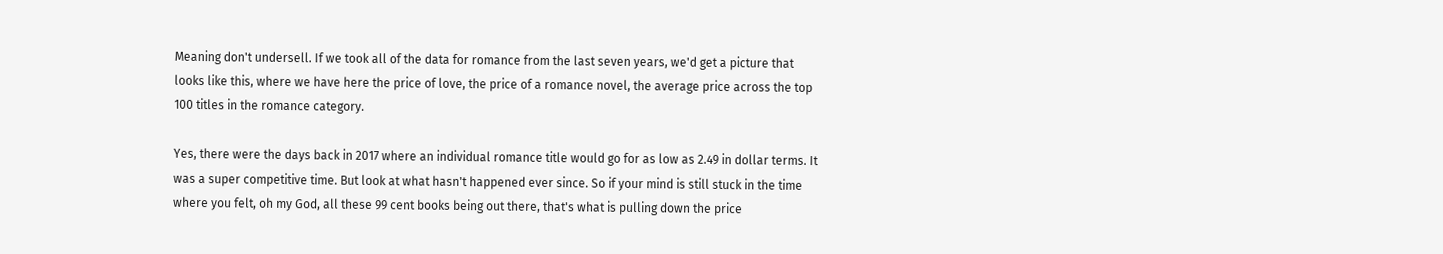Meaning don't undersell. If we took all of the data for romance from the last seven years, we'd get a picture that looks like this, where we have here the price of love, the price of a romance novel, the average price across the top 100 titles in the romance category.

Yes, there were the days back in 2017 where an individual romance title would go for as low as 2.49 in dollar terms. It was a super competitive time. But look at what hasn't happened ever since. So if your mind is still stuck in the time where you felt, oh my God, all these 99 cent books being out there, that's what is pulling down the price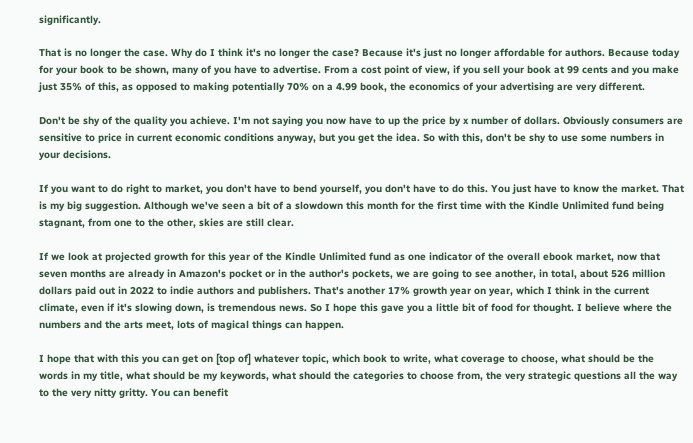significantly.

That is no longer the case. Why do I think it's no longer the case? Because it's just no longer affordable for authors. Because today for your book to be shown, many of you have to advertise. From a cost point of view, if you sell your book at 99 cents and you make just 35% of this, as opposed to making potentially 70% on a 4.99 book, the economics of your advertising are very different.

Don't be shy of the quality you achieve. I'm not saying you now have to up the price by x number of dollars. Obviously consumers are sensitive to price in current economic conditions anyway, but you get the idea. So with this, don't be shy to use some numbers in your decisions.

If you want to do right to market, you don't have to bend yourself, you don't have to do this. You just have to know the market. That is my big suggestion. Although we've seen a bit of a slowdown this month for the first time with the Kindle Unlimited fund being stagnant, from one to the other, skies are still clear.

If we look at projected growth for this year of the Kindle Unlimited fund as one indicator of the overall ebook market, now that seven months are already in Amazon's pocket or in the author's pockets, we are going to see another, in total, about 526 million dollars paid out in 2022 to indie authors and publishers. That's another 17% growth year on year, which I think in the current climate, even if it's slowing down, is tremendous news. So I hope this gave you a little bit of food for thought. I believe where the numbers and the arts meet, lots of magical things can happen.

I hope that with this you can get on [top of] whatever topic, which book to write, what coverage to choose, what should be the words in my title, what should be my keywords, what should the categories to choose from, the very strategic questions all the way to the very nitty gritty. You can benefit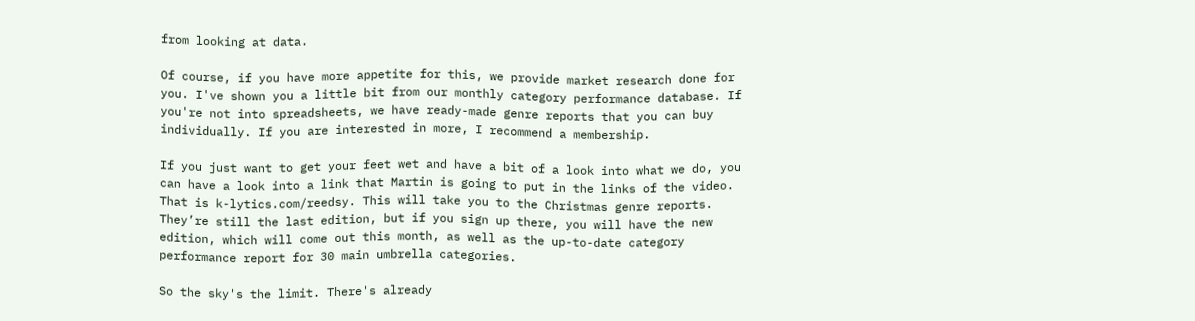from looking at data.

Of course, if you have more appetite for this, we provide market research done for you. I've shown you a little bit from our monthly category performance database. If you're not into spreadsheets, we have ready-made genre reports that you can buy individually. If you are interested in more, I recommend a membership.

If you just want to get your feet wet and have a bit of a look into what we do, you can have a look into a link that Martin is going to put in the links of the video. That is k-lytics.com/reedsy. This will take you to the Christmas genre reports. They’re still the last edition, but if you sign up there, you will have the new edition, which will come out this month, as well as the up-to-date category performance report for 30 main umbrella categories.

So the sky's the limit. There's already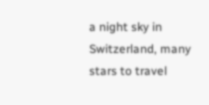a night sky in Switzerland, many stars to travel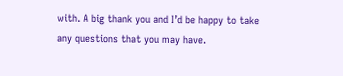with. A big thank you and I’d be happy to take any questions that you may have.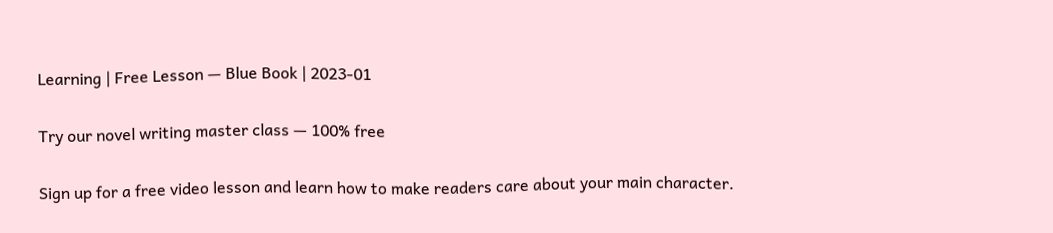Learning | Free Lesson — Blue Book | 2023-01

Try our novel writing master class — 100% free

Sign up for a free video lesson and learn how to make readers care about your main character.